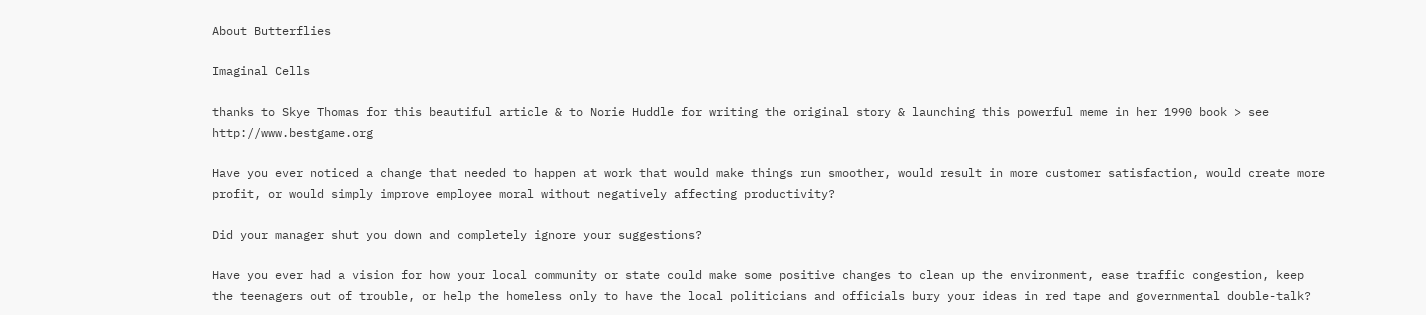About Butterflies

Imaginal Cells

thanks to Skye Thomas for this beautiful article & to Norie Huddle for writing the original story & launching this powerful meme in her 1990 book > see http://www.bestgame.org

Have you ever noticed a change that needed to happen at work that would make things run smoother, would result in more customer satisfaction, would create more profit, or would simply improve employee moral without negatively affecting productivity?

Did your manager shut you down and completely ignore your suggestions?

Have you ever had a vision for how your local community or state could make some positive changes to clean up the environment, ease traffic congestion, keep the teenagers out of trouble, or help the homeless only to have the local politicians and officials bury your ideas in red tape and governmental double-talk?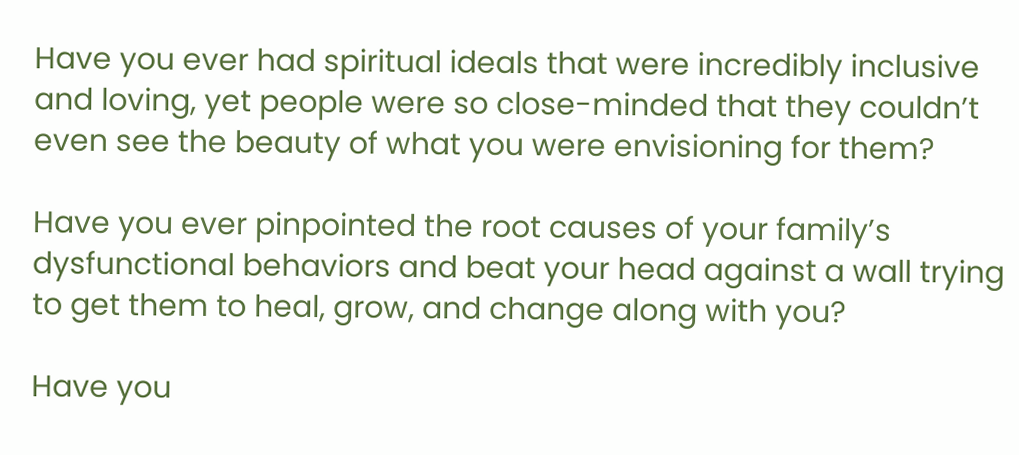Have you ever had spiritual ideals that were incredibly inclusive and loving, yet people were so close-minded that they couldn’t even see the beauty of what you were envisioning for them?

Have you ever pinpointed the root causes of your family’s dysfunctional behaviors and beat your head against a wall trying to get them to heal, grow, and change along with you?

Have you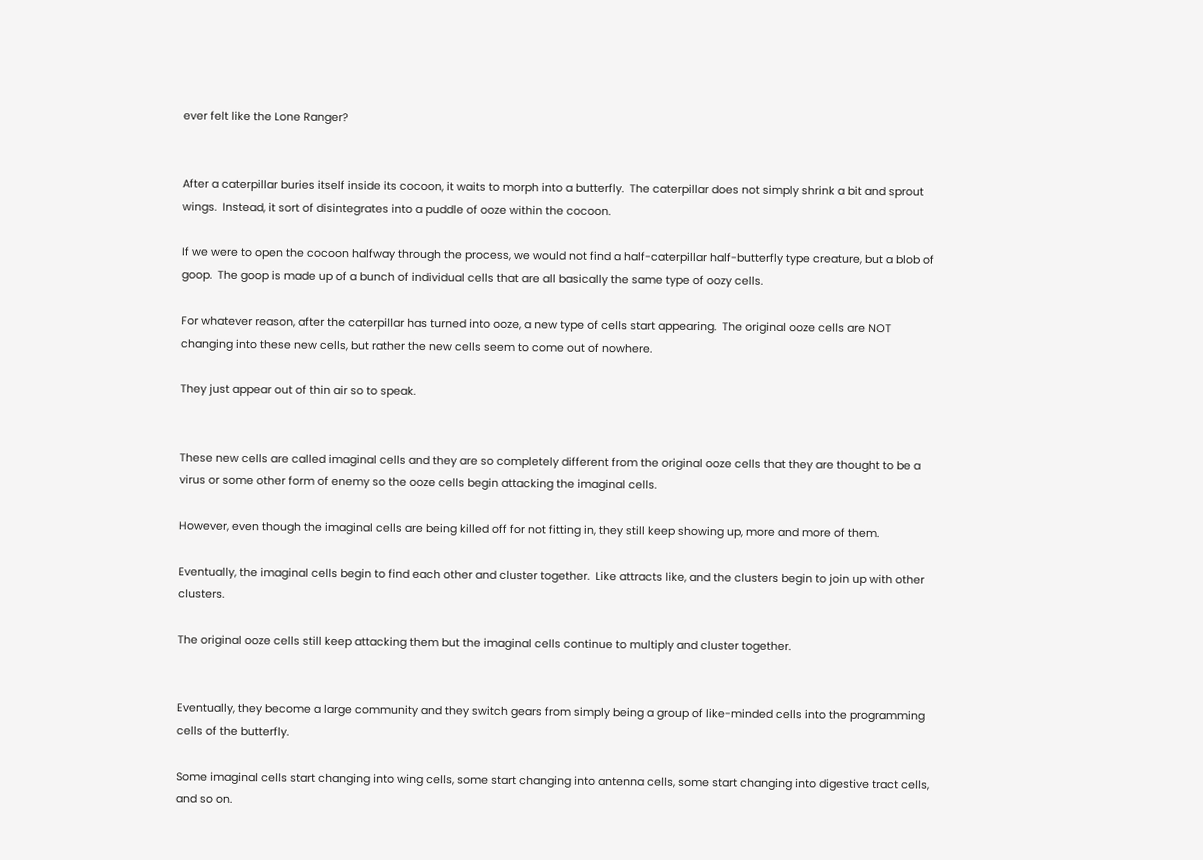ever felt like the Lone Ranger?


After a caterpillar buries itself inside its cocoon, it waits to morph into a butterfly.  The caterpillar does not simply shrink a bit and sprout wings.  Instead, it sort of disintegrates into a puddle of ooze within the cocoon.

If we were to open the cocoon halfway through the process, we would not find a half-caterpillar half-butterfly type creature, but a blob of goop.  The goop is made up of a bunch of individual cells that are all basically the same type of oozy cells.

For whatever reason, after the caterpillar has turned into ooze, a new type of cells start appearing.  The original ooze cells are NOT changing into these new cells, but rather the new cells seem to come out of nowhere.

They just appear out of thin air so to speak.


These new cells are called imaginal cells and they are so completely different from the original ooze cells that they are thought to be a virus or some other form of enemy so the ooze cells begin attacking the imaginal cells.

However, even though the imaginal cells are being killed off for not fitting in, they still keep showing up, more and more of them.

Eventually, the imaginal cells begin to find each other and cluster together.  Like attracts like, and the clusters begin to join up with other clusters.

The original ooze cells still keep attacking them but the imaginal cells continue to multiply and cluster together.


Eventually, they become a large community and they switch gears from simply being a group of like-minded cells into the programming cells of the butterfly.

Some imaginal cells start changing into wing cells, some start changing into antenna cells, some start changing into digestive tract cells, and so on.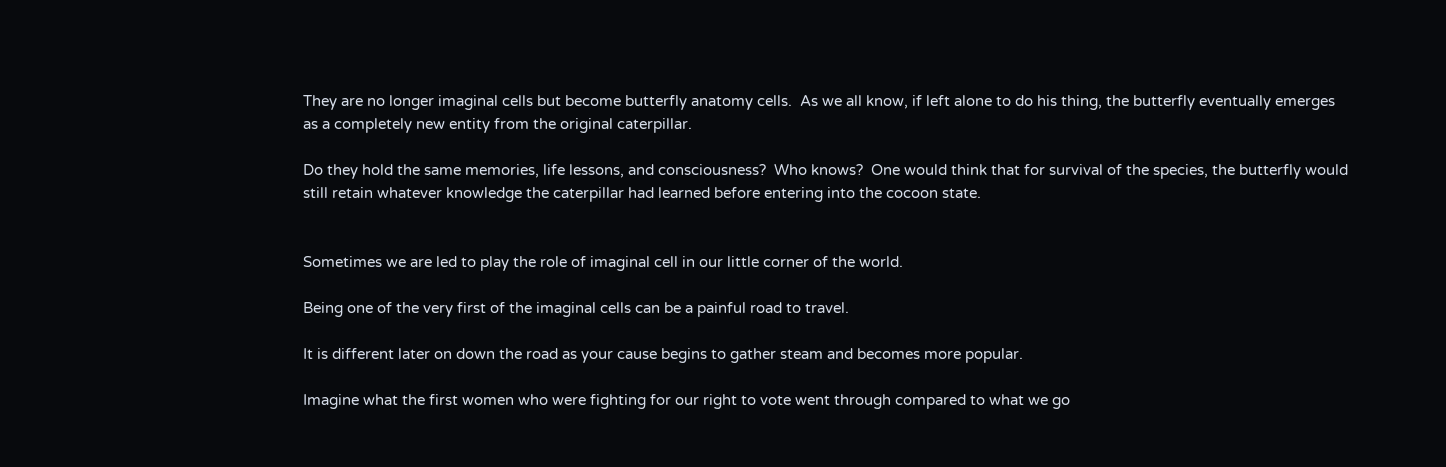They are no longer imaginal cells but become butterfly anatomy cells.  As we all know, if left alone to do his thing, the butterfly eventually emerges as a completely new entity from the original caterpillar.

Do they hold the same memories, life lessons, and consciousness?  Who knows?  One would think that for survival of the species, the butterfly would still retain whatever knowledge the caterpillar had learned before entering into the cocoon state.


Sometimes we are led to play the role of imaginal cell in our little corner of the world.

Being one of the very first of the imaginal cells can be a painful road to travel.

It is different later on down the road as your cause begins to gather steam and becomes more popular.

Imagine what the first women who were fighting for our right to vote went through compared to what we go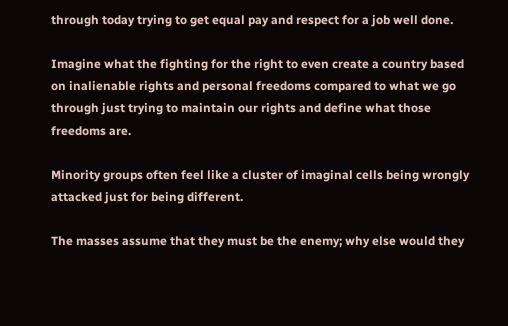through today trying to get equal pay and respect for a job well done.

Imagine what the fighting for the right to even create a country based on inalienable rights and personal freedoms compared to what we go through just trying to maintain our rights and define what those freedoms are.

Minority groups often feel like a cluster of imaginal cells being wrongly attacked just for being different.

The masses assume that they must be the enemy; why else would they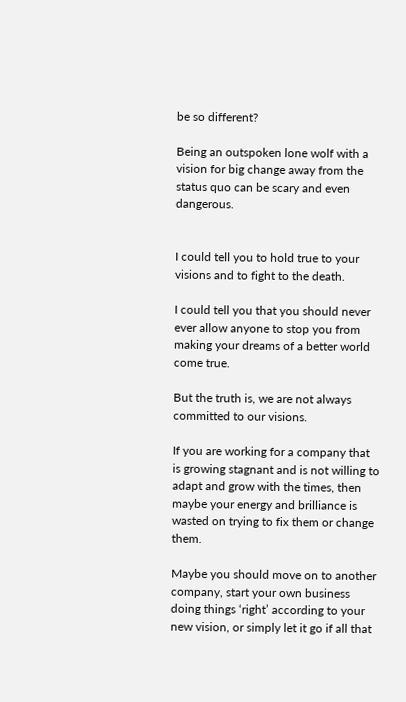be so different?

Being an outspoken lone wolf with a vision for big change away from the status quo can be scary and even dangerous.


I could tell you to hold true to your visions and to fight to the death.

I could tell you that you should never ever allow anyone to stop you from making your dreams of a better world come true.

But the truth is, we are not always committed to our visions.

If you are working for a company that is growing stagnant and is not willing to adapt and grow with the times, then maybe your energy and brilliance is wasted on trying to fix them or change them.

Maybe you should move on to another company, start your own business doing things ‘right’ according to your new vision, or simply let it go if all that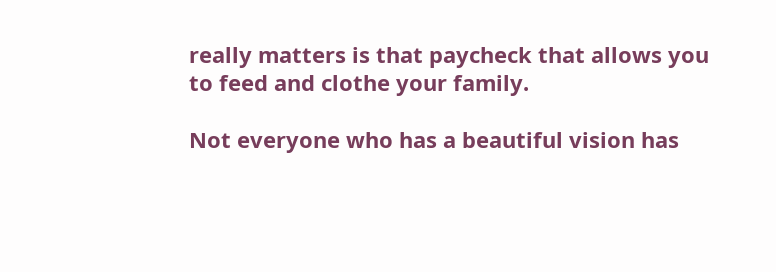really matters is that paycheck that allows you to feed and clothe your family.

Not everyone who has a beautiful vision has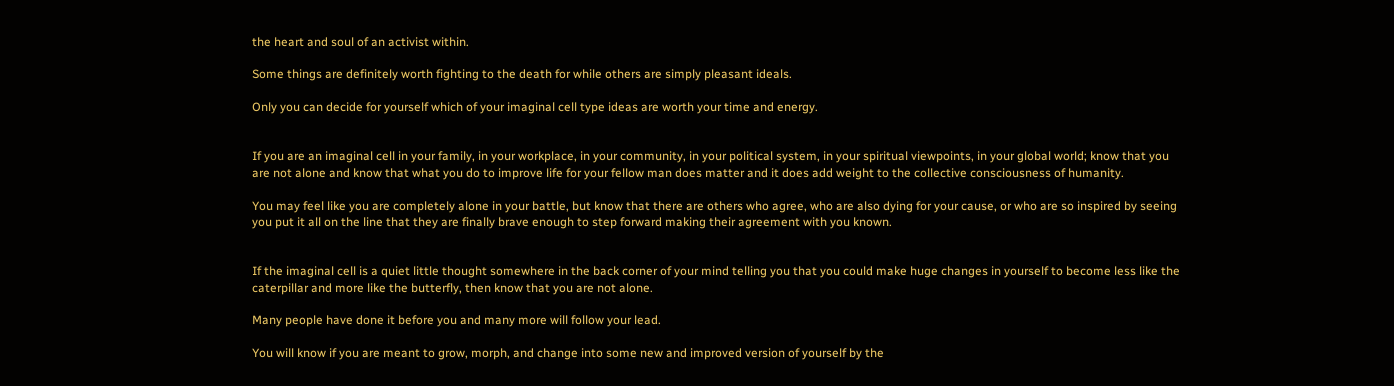the heart and soul of an activist within.

Some things are definitely worth fighting to the death for while others are simply pleasant ideals.

Only you can decide for yourself which of your imaginal cell type ideas are worth your time and energy.


If you are an imaginal cell in your family, in your workplace, in your community, in your political system, in your spiritual viewpoints, in your global world; know that you are not alone and know that what you do to improve life for your fellow man does matter and it does add weight to the collective consciousness of humanity.

You may feel like you are completely alone in your battle, but know that there are others who agree, who are also dying for your cause, or who are so inspired by seeing you put it all on the line that they are finally brave enough to step forward making their agreement with you known.


If the imaginal cell is a quiet little thought somewhere in the back corner of your mind telling you that you could make huge changes in yourself to become less like the caterpillar and more like the butterfly, then know that you are not alone.

Many people have done it before you and many more will follow your lead.

You will know if you are meant to grow, morph, and change into some new and improved version of yourself by the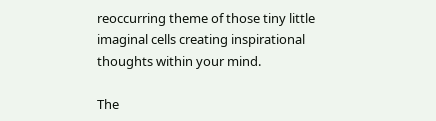reoccurring theme of those tiny little imaginal cells creating inspirational thoughts within your mind.

The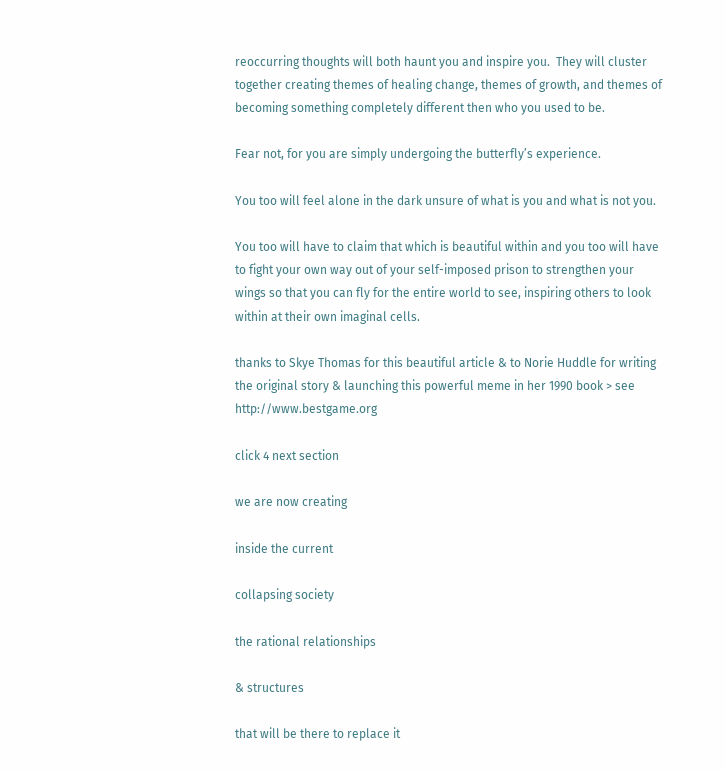reoccurring thoughts will both haunt you and inspire you.  They will cluster together creating themes of healing change, themes of growth, and themes of becoming something completely different then who you used to be.

Fear not, for you are simply undergoing the butterfly’s experience.

You too will feel alone in the dark unsure of what is you and what is not you.

You too will have to claim that which is beautiful within and you too will have to fight your own way out of your self-imposed prison to strengthen your wings so that you can fly for the entire world to see, inspiring others to look within at their own imaginal cells.

thanks to Skye Thomas for this beautiful article & to Norie Huddle for writing the original story & launching this powerful meme in her 1990 book > see http://www.bestgame.org

click 4 next section

we are now creating

inside the current

collapsing society

the rational relationships

& structures

that will be there to replace it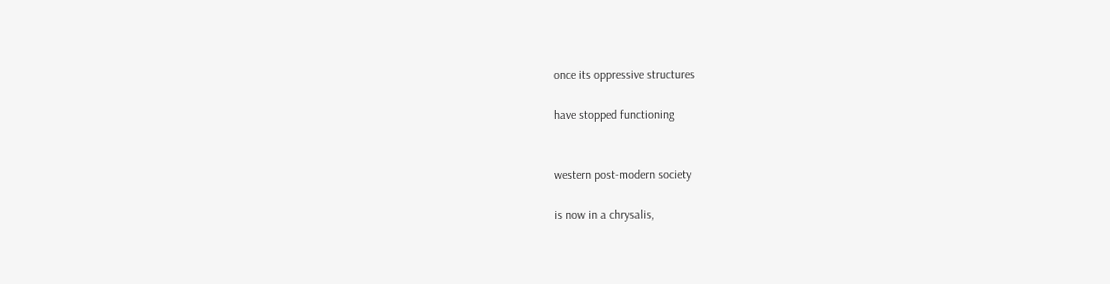once its oppressive structures

have stopped functioning


western post-modern society

is now in a chrysalis,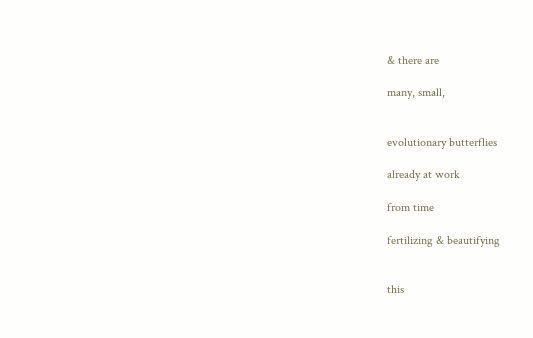& there are

many, small,


evolutionary butterflies

already at work

from time

fertilizing & beautifying


this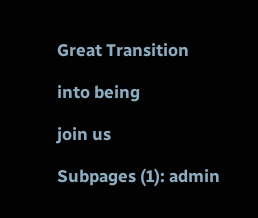Great Transition

into being

join us

Subpages (1): admin